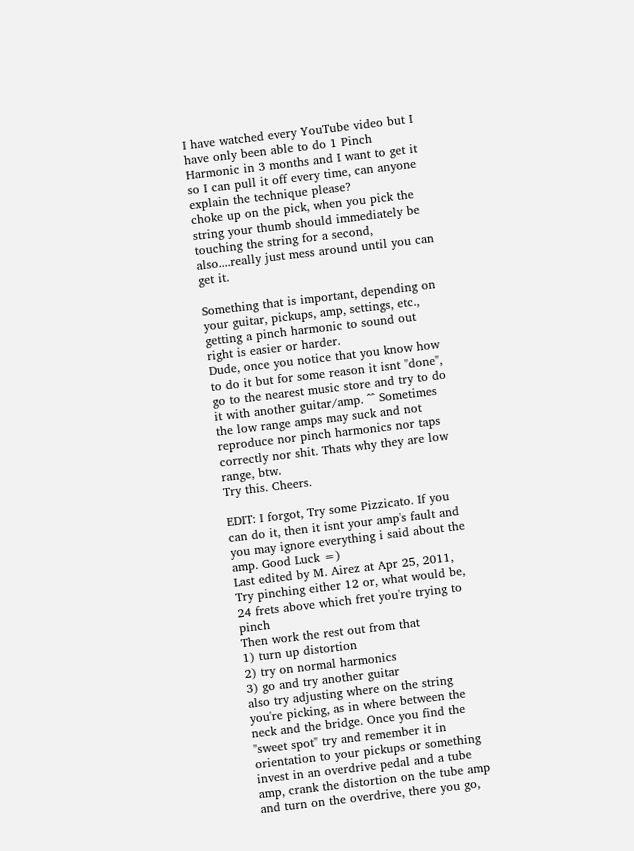I have watched every YouTube video but I have only been able to do 1 Pinch Harmonic in 3 months and I want to get it so I can pull it off every time, can anyone explain the technique please?
choke up on the pick, when you pick the string your thumb should immediately be touching the string for a second, also....really just mess around until you can get it.

Something that is important, depending on your guitar, pickups, amp, settings, etc., getting a pinch harmonic to sound out right is easier or harder.
Dude, once you notice that you know how to do it but for some reason it isnt "done", go to the nearest music store and try to do it with another guitar/amp. ^^ Sometimes the low range amps may suck and not reproduce nor pinch harmonics nor taps correctly nor shit. Thats why they are low range, btw.
Try this. Cheers.

EDIT: I forgot, Try some Pizzicato. If you can do it, then it isnt your amp's fault and you may ignore everything i said about the amp. Good Luck =)
Last edited by M. Airez at Apr 25, 2011,
Try pinching either 12 or, what would be, 24 frets above which fret you're trying to pinch
Then work the rest out from that
1) turn up distortion
2) try on normal harmonics
3) go and try another guitar
also try adjusting where on the string you're picking, as in where between the neck and the bridge. Once you find the "sweet spot" try and remember it in orientation to your pickups or something
invest in an overdrive pedal and a tube amp, crank the distortion on the tube amp and turn on the overdrive, there you go,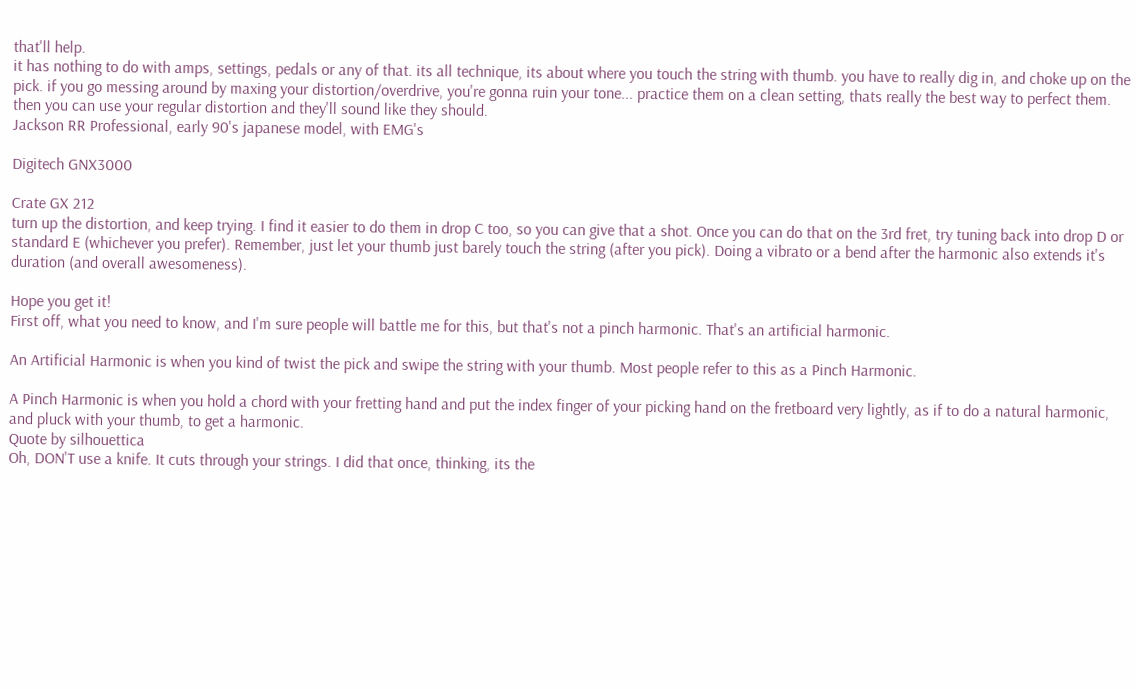that'll help.
it has nothing to do with amps, settings, pedals or any of that. its all technique, its about where you touch the string with thumb. you have to really dig in, and choke up on the pick. if you go messing around by maxing your distortion/overdrive, you're gonna ruin your tone... practice them on a clean setting, thats really the best way to perfect them. then you can use your regular distortion and they'll sound like they should.
Jackson RR Professional, early 90's japanese model, with EMG's

Digitech GNX3000

Crate GX 212
turn up the distortion, and keep trying. I find it easier to do them in drop C too, so you can give that a shot. Once you can do that on the 3rd fret, try tuning back into drop D or standard E (whichever you prefer). Remember, just let your thumb just barely touch the string (after you pick). Doing a vibrato or a bend after the harmonic also extends it's duration (and overall awesomeness).

Hope you get it!
First off, what you need to know, and I'm sure people will battle me for this, but that's not a pinch harmonic. That's an artificial harmonic.

An Artificial Harmonic is when you kind of twist the pick and swipe the string with your thumb. Most people refer to this as a Pinch Harmonic.

A Pinch Harmonic is when you hold a chord with your fretting hand and put the index finger of your picking hand on the fretboard very lightly, as if to do a natural harmonic, and pluck with your thumb, to get a harmonic.
Quote by silhouettica
Oh, DON'T use a knife. It cuts through your strings. I did that once, thinking, its the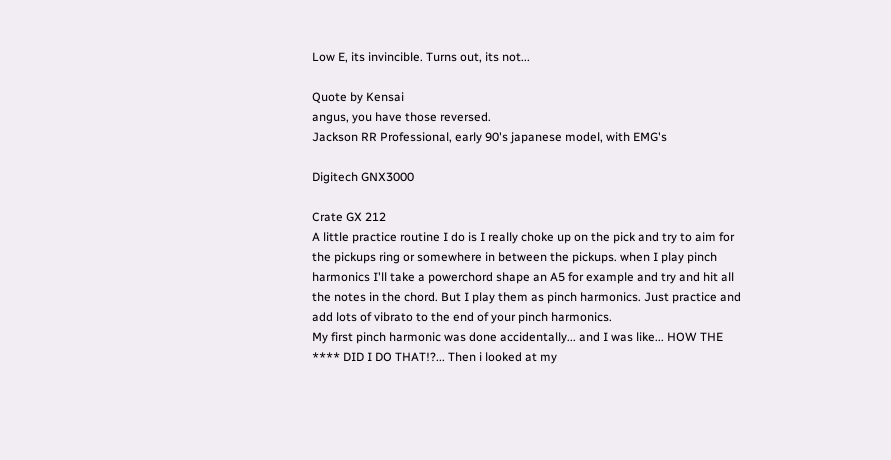Low E, its invincible. Turns out, its not...

Quote by Kensai
angus, you have those reversed.
Jackson RR Professional, early 90's japanese model, with EMG's

Digitech GNX3000

Crate GX 212
A little practice routine I do is I really choke up on the pick and try to aim for the pickups ring or somewhere in between the pickups. when I play pinch harmonics I'll take a powerchord shape an A5 for example and try and hit all the notes in the chord. But I play them as pinch harmonics. Just practice and add lots of vibrato to the end of your pinch harmonics.
My first pinch harmonic was done accidentally... and I was like... HOW THE **** DID I DO THAT!?... Then i looked at my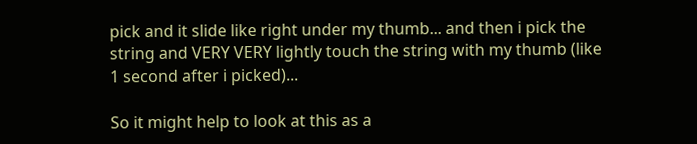pick and it slide like right under my thumb... and then i pick the string and VERY VERY lightly touch the string with my thumb (like 1 second after i picked)...

So it might help to look at this as a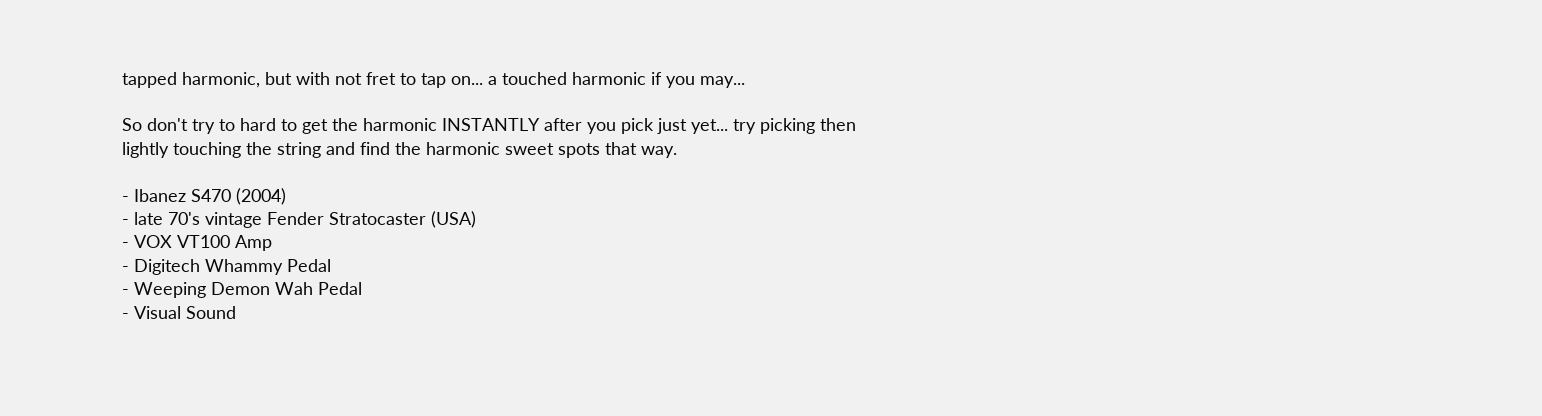tapped harmonic, but with not fret to tap on... a touched harmonic if you may...

So don't try to hard to get the harmonic INSTANTLY after you pick just yet... try picking then lightly touching the string and find the harmonic sweet spots that way.

- Ibanez S470 (2004)
- late 70's vintage Fender Stratocaster (USA)
- VOX VT100 Amp
- Digitech Whammy Pedal
- Weeping Demon Wah Pedal
- Visual Sound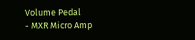Volume Pedal
- MXR Micro Amp